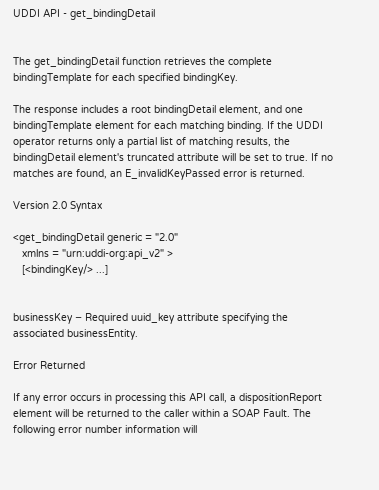UDDI API - get_bindingDetail


The get_bindingDetail function retrieves the complete bindingTemplate for each specified bindingKey.

The response includes a root bindingDetail element, and one bindingTemplate element for each matching binding. If the UDDI operator returns only a partial list of matching results, the bindingDetail element's truncated attribute will be set to true. If no matches are found, an E_invalidKeyPassed error is returned.

Version 2.0 Syntax

<get_bindingDetail generic = "2.0"
   xmlns = "urn:uddi-org:api_v2" >
   [<bindingKey/> ...]


businessKey − Required uuid_key attribute specifying the associated businessEntity.

Error Returned

If any error occurs in processing this API call, a dispositionReport element will be returned to the caller within a SOAP Fault. The following error number information will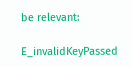be relevant:

E_invalidKeyPassed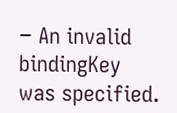− An invalid bindingKey was specified.